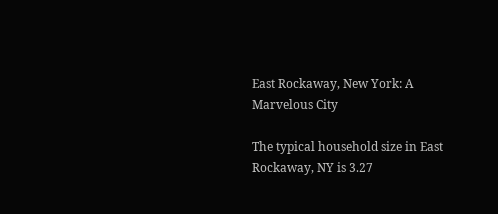East Rockaway, New York: A Marvelous City

The typical household size in East Rockaway, NY is 3.27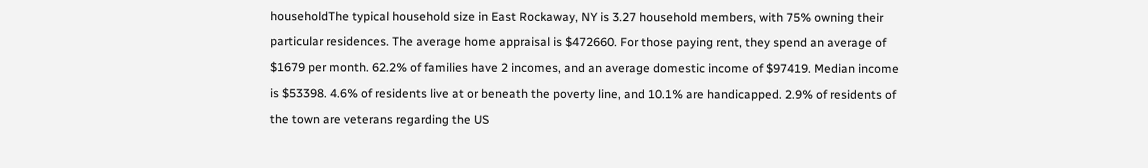householdThe typical household size in East Rockaway, NY is 3.27 household members, with 75% owning their particular residences. The average home appraisal is $472660. For those paying rent, they spend an average of $1679 per month. 62.2% of families have 2 incomes, and an average domestic income of $97419. Median income is $53398. 4.6% of residents live at or beneath the poverty line, and 10.1% are handicapped. 2.9% of residents of the town are veterans regarding the US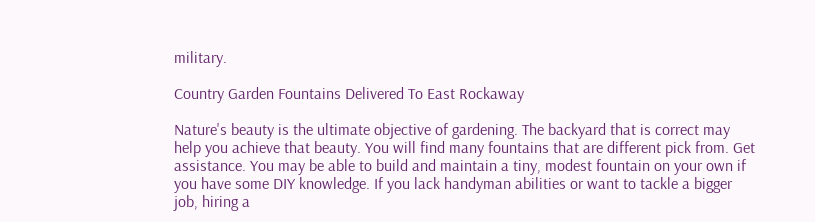military.

Country Garden Fountains Delivered To East Rockaway

Nature's beauty is the ultimate objective of gardening. The backyard that is correct may help you achieve that beauty. You will find many fountains that are different pick from. Get assistance. You may be able to build and maintain a tiny, modest fountain on your own if you have some DIY knowledge. If you lack handyman abilities or want to tackle a bigger job, hiring a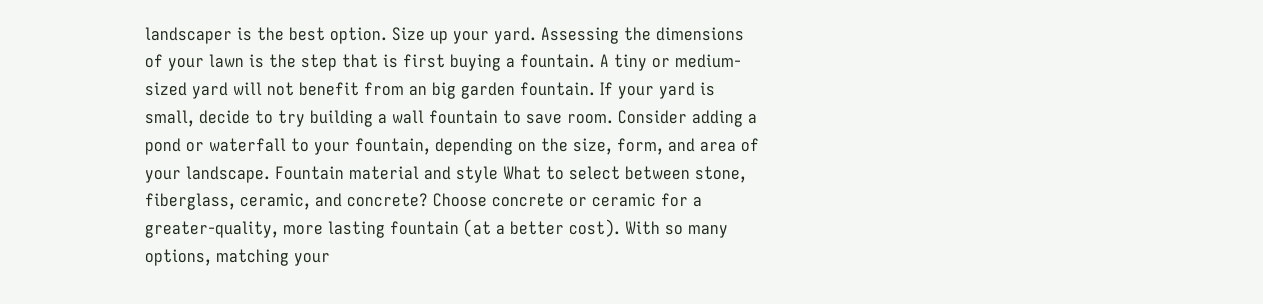landscaper is the best option. Size up your yard. Assessing the dimensions of your lawn is the step that is first buying a fountain. A tiny or medium-sized yard will not benefit from an big garden fountain. If your yard is small, decide to try building a wall fountain to save room. Consider adding a pond or waterfall to your fountain, depending on the size, form, and area of your landscape. Fountain material and style What to select between stone, fiberglass, ceramic, and concrete? Choose concrete or ceramic for a greater-quality, more lasting fountain (at a better cost). With so many options, matching your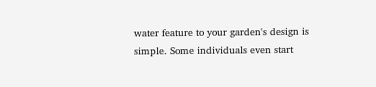water feature to your garden's design is simple. Some individuals even start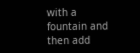with a fountain and then add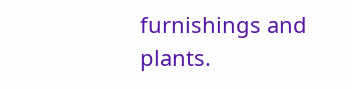furnishings and plants.